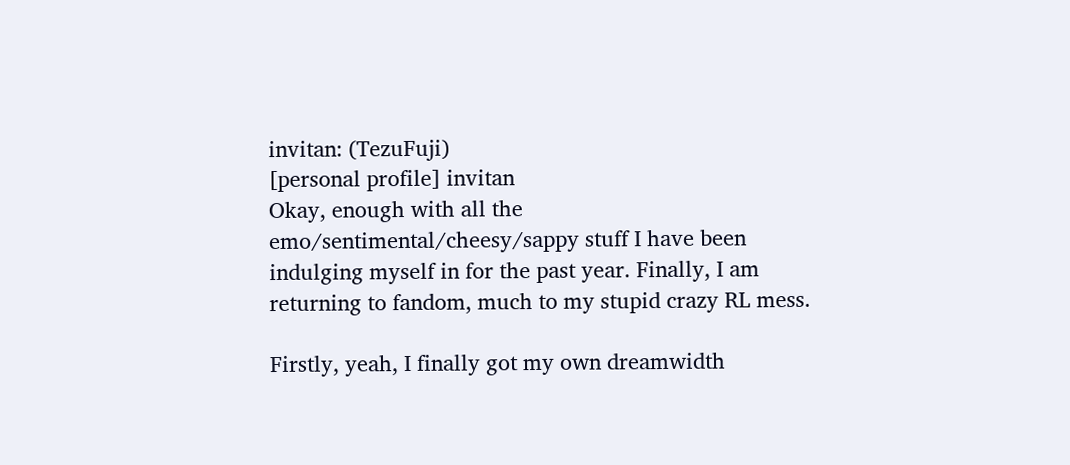invitan: (TezuFuji)
[personal profile] invitan
Okay, enough with all the emo/sentimental/cheesy/sappy stuff I have been indulging myself in for the past year. Finally, I am returning to fandom, much to my stupid crazy RL mess.

Firstly, yeah, I finally got my own dreamwidth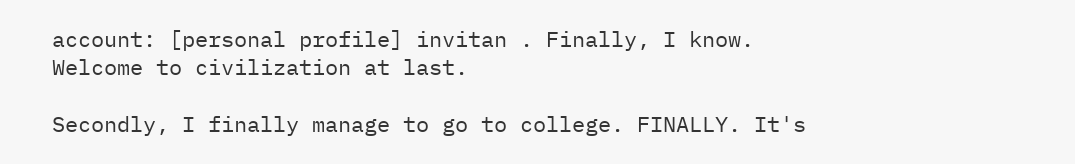account: [personal profile] invitan . Finally, I know. Welcome to civilization at last.

Secondly, I finally manage to go to college. FINALLY. It's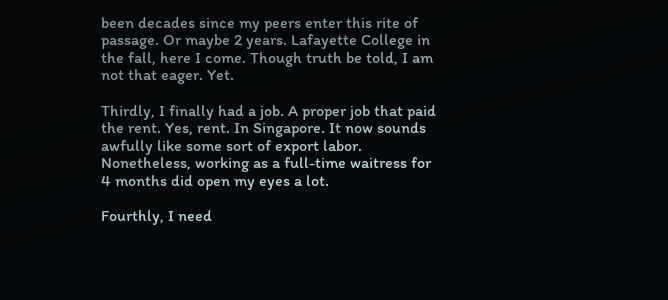been decades since my peers enter this rite of passage. Or maybe 2 years. Lafayette College in the fall, here I come. Though truth be told, I am not that eager. Yet.

Thirdly, I finally had a job. A proper job that paid the rent. Yes, rent. In Singapore. It now sounds awfully like some sort of export labor. Nonetheless, working as a full-time waitress for 4 months did open my eyes a lot.

Fourthly, I need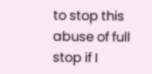to stop this abuse of full stop if I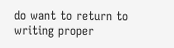do want to return to writing proper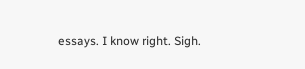essays. I know right. Sigh.